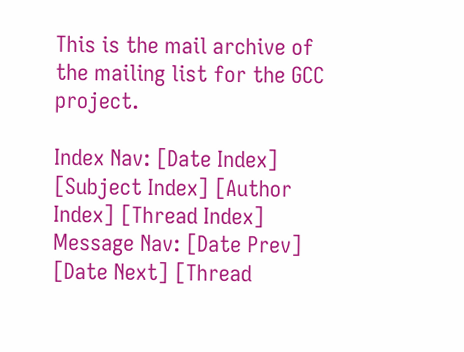This is the mail archive of the mailing list for the GCC project.

Index Nav: [Date Index] [Subject Index] [Author Index] [Thread Index]
Message Nav: [Date Prev] [Date Next] [Thread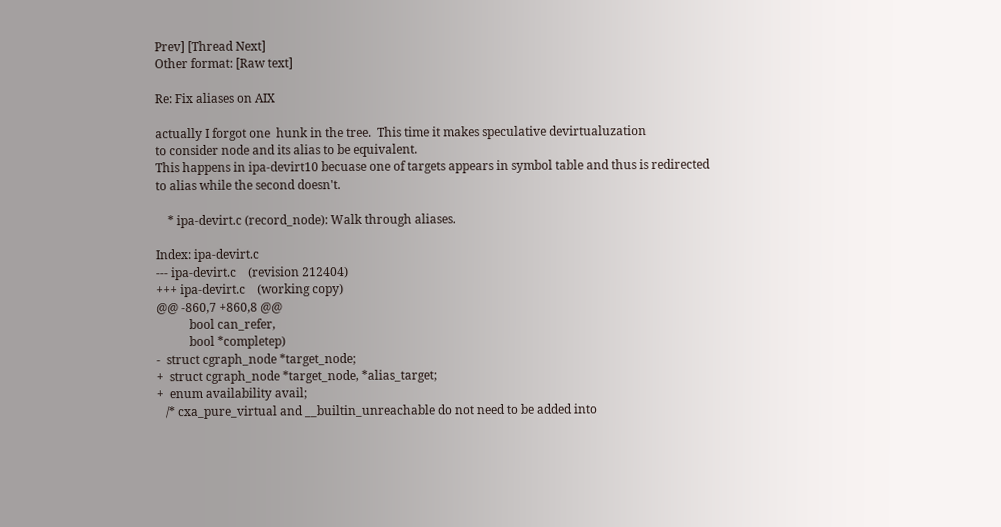Prev] [Thread Next]
Other format: [Raw text]

Re: Fix aliases on AIX

actually I forgot one  hunk in the tree.  This time it makes speculative devirtualuzation
to consider node and its alias to be equivalent.
This happens in ipa-devirt10 becuase one of targets appears in symbol table and thus is redirected
to alias while the second doesn't.

    * ipa-devirt.c (record_node): Walk through aliases.

Index: ipa-devirt.c
--- ipa-devirt.c    (revision 212404)
+++ ipa-devirt.c    (working copy)
@@ -860,7 +860,8 @@
           bool can_refer,
           bool *completep)
-  struct cgraph_node *target_node;
+  struct cgraph_node *target_node, *alias_target;
+  enum availability avail;
   /* cxa_pure_virtual and __builtin_unreachable do not need to be added into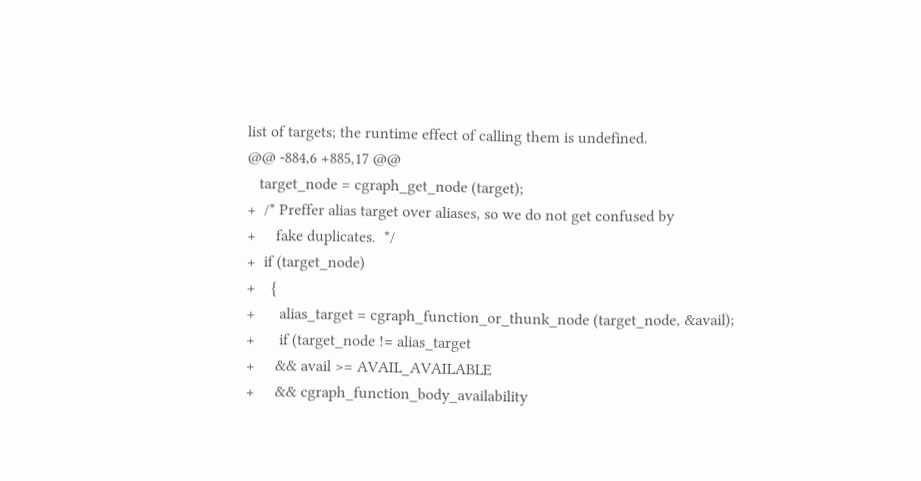list of targets; the runtime effect of calling them is undefined.
@@ -884,6 +885,17 @@
   target_node = cgraph_get_node (target);
+  /* Preffer alias target over aliases, so we do not get confused by
+     fake duplicates.  */
+  if (target_node)
+    {
+      alias_target = cgraph_function_or_thunk_node (target_node, &avail);
+      if (target_node != alias_target
+     && avail >= AVAIL_AVAILABLE
+     && cgraph_function_body_availability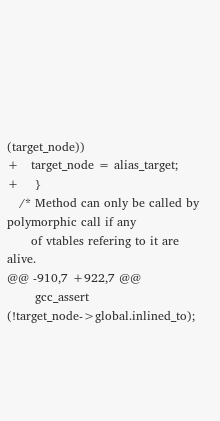(target_node))
+   target_node = alias_target;
+    }
   /* Method can only be called by polymorphic call if any
      of vtables refering to it are alive.
@@ -910,7 +922,7 @@
       gcc_assert (!target_node->global.inlined_to);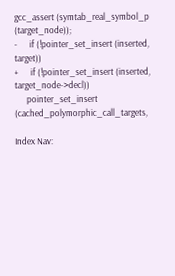gcc_assert (symtab_real_symbol_p (target_node));
-      if (!pointer_set_insert (inserted, target))
+      if (!pointer_set_insert (inserted, target_node->decl))
      pointer_set_insert (cached_polymorphic_call_targets,

Index Nav: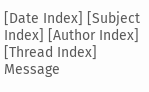[Date Index] [Subject Index] [Author Index] [Thread Index]
Message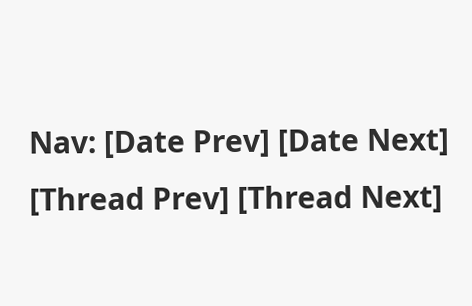Nav: [Date Prev] [Date Next] [Thread Prev] [Thread Next]